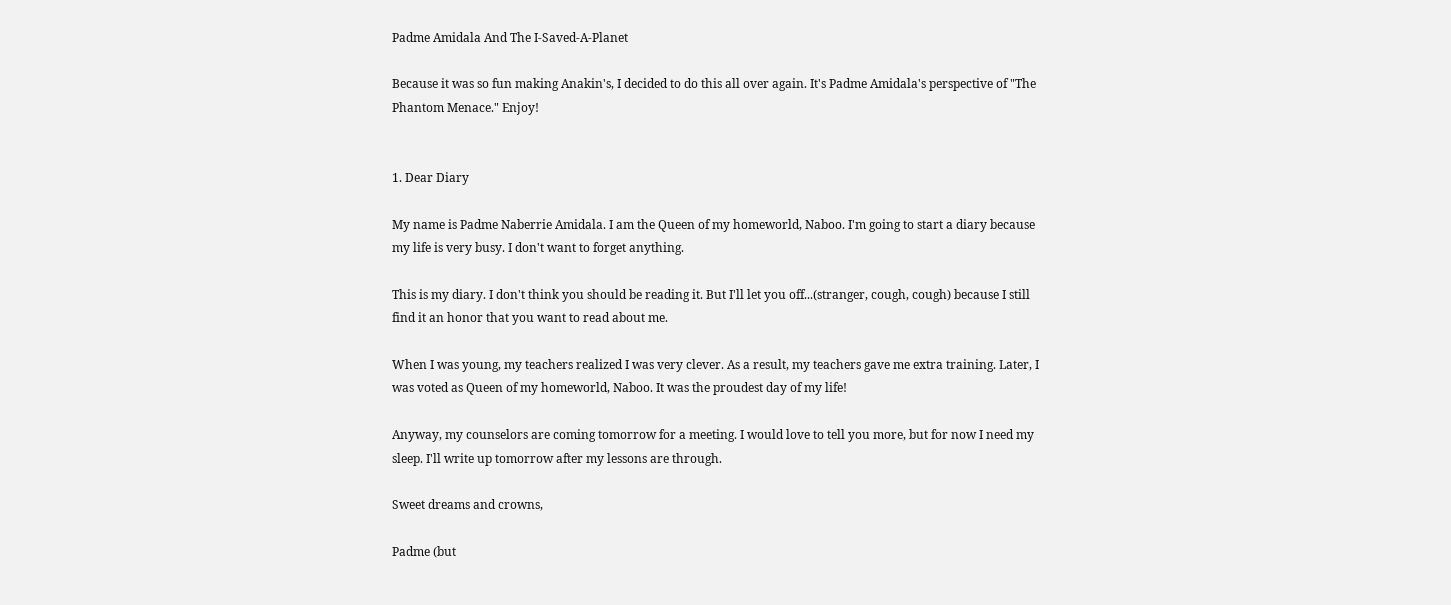Padme Amidala And The I-Saved-A-Planet

Because it was so fun making Anakin's, I decided to do this all over again. It's Padme Amidala's perspective of "The Phantom Menace." Enjoy!


1. Dear Diary

My name is Padme Naberrie Amidala. I am the Queen of my homeworld, Naboo. I'm going to start a diary because my life is very busy. I don't want to forget anything.

This is my diary. I don't think you should be reading it. But I'll let you off...(stranger, cough, cough) because I still find it an honor that you want to read about me.

When I was young, my teachers realized I was very clever. As a result, my teachers gave me extra training. Later, I was voted as Queen of my homeworld, Naboo. It was the proudest day of my life!

Anyway, my counselors are coming tomorrow for a meeting. I would love to tell you more, but for now I need my sleep. I'll write up tomorrow after my lessons are through.

Sweet dreams and crowns,

Padme (but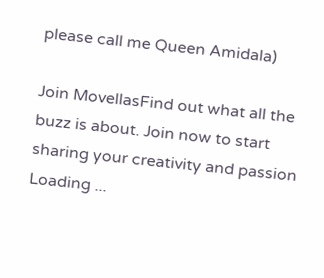please call me Queen Amidala)

Join MovellasFind out what all the buzz is about. Join now to start sharing your creativity and passion
Loading ...